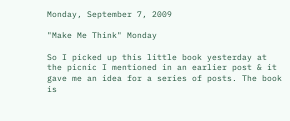Monday, September 7, 2009

"Make Me Think" Monday

So I picked up this little book yesterday at the picnic I mentioned in an earlier post & it gave me an idea for a series of posts. The book is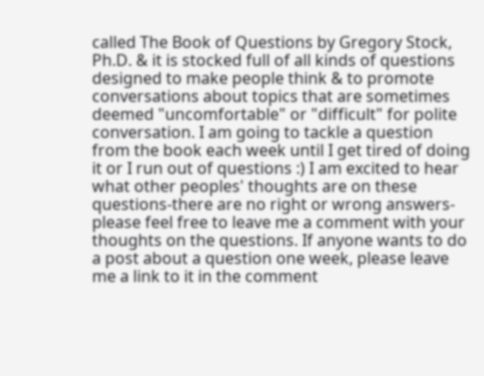called The Book of Questions by Gregory Stock, Ph.D. & it is stocked full of all kinds of questions designed to make people think & to promote conversations about topics that are sometimes deemed "uncomfortable" or "difficult" for polite conversation. I am going to tackle a question from the book each week until I get tired of doing it or I run out of questions :) I am excited to hear what other peoples' thoughts are on these questions-there are no right or wrong answers-please feel free to leave me a comment with your thoughts on the questions. If anyone wants to do a post about a question one week, please leave me a link to it in the comment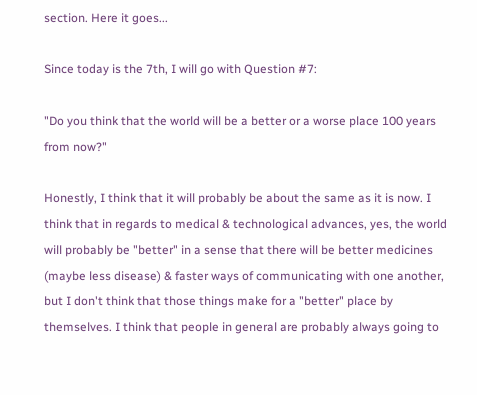section. Here it goes...

Since today is the 7th, I will go with Question #7:

"Do you think that the world will be a better or a worse place 100 years from now?"

Honestly, I think that it will probably be about the same as it is now. I think that in regards to medical & technological advances, yes, the world will probably be "better" in a sense that there will be better medicines (maybe less disease) & faster ways of communicating with one another, but I don't think that those things make for a "better" place by themselves. I think that people in general are probably always going to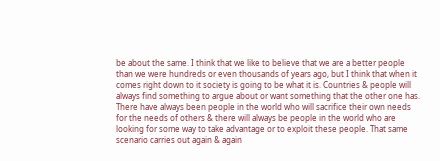be about the same. I think that we like to believe that we are a better people than we were hundreds or even thousands of years ago, but I think that when it comes right down to it society is going to be what it is. Countries & people will always find something to argue about or want something that the other one has. There have always been people in the world who will sacrifice their own needs for the needs of others & there will always be people in the world who are looking for some way to take advantage or to exploit these people. That same scenario carries out again & again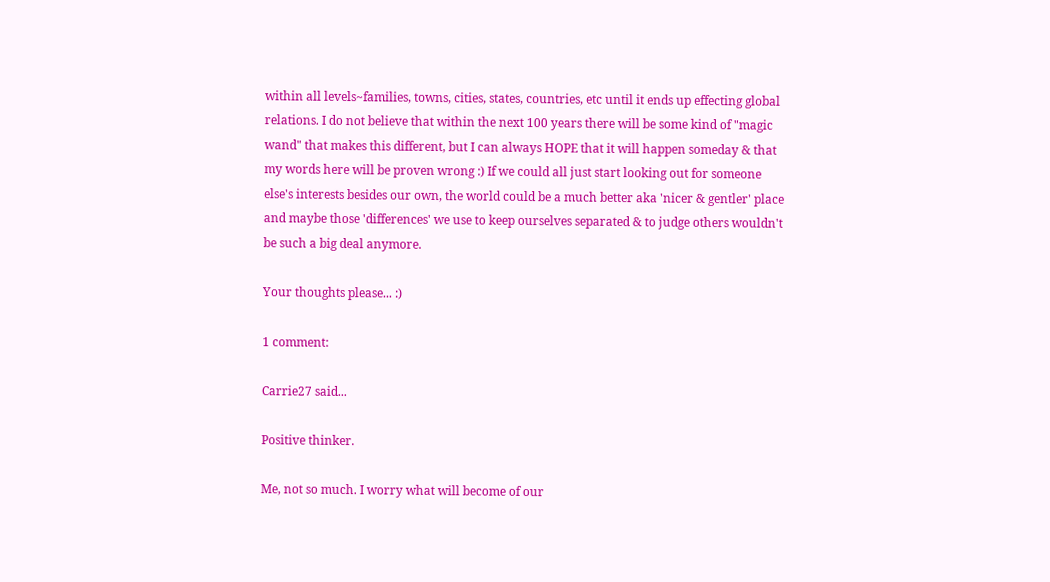within all levels~families, towns, cities, states, countries, etc until it ends up effecting global relations. I do not believe that within the next 100 years there will be some kind of "magic wand" that makes this different, but I can always HOPE that it will happen someday & that my words here will be proven wrong :) If we could all just start looking out for someone else's interests besides our own, the world could be a much better aka 'nicer & gentler' place and maybe those 'differences' we use to keep ourselves separated & to judge others wouldn't be such a big deal anymore.

Your thoughts please... :)

1 comment:

Carrie27 said...

Positive thinker.

Me, not so much. I worry what will become of our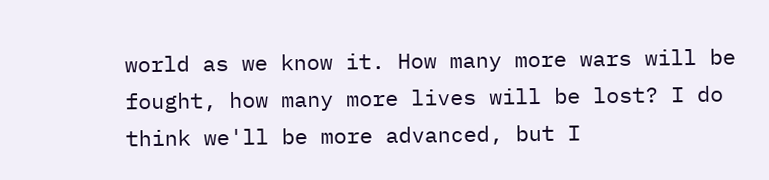world as we know it. How many more wars will be fought, how many more lives will be lost? I do think we'll be more advanced, but I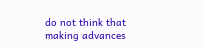do not think that making advances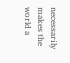necessarily makes the world a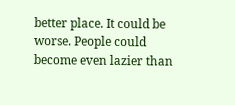better place. It could be worse. People could become even lazier than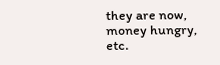they are now, money hungry, etc.